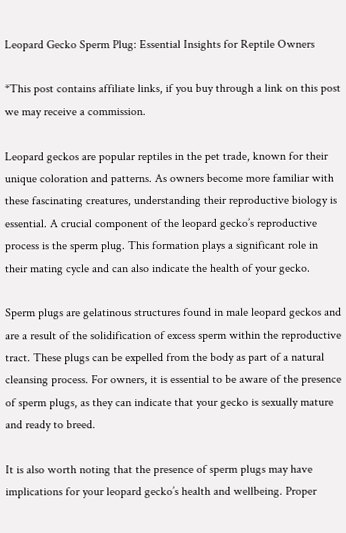Leopard Gecko Sperm Plug: Essential Insights for Reptile Owners

*This post contains affiliate links, if you buy through a link on this post we may receive a commission.

Leopard geckos are popular reptiles in the pet trade, known for their unique coloration and patterns. As owners become more familiar with these fascinating creatures, understanding their reproductive biology is essential. A crucial component of the leopard gecko’s reproductive process is the sperm plug. This formation plays a significant role in their mating cycle and can also indicate the health of your gecko.

Sperm plugs are gelatinous structures found in male leopard geckos and are a result of the solidification of excess sperm within the reproductive tract. These plugs can be expelled from the body as part of a natural cleansing process. For owners, it is essential to be aware of the presence of sperm plugs, as they can indicate that your gecko is sexually mature and ready to breed.

It is also worth noting that the presence of sperm plugs may have implications for your leopard gecko’s health and wellbeing. Proper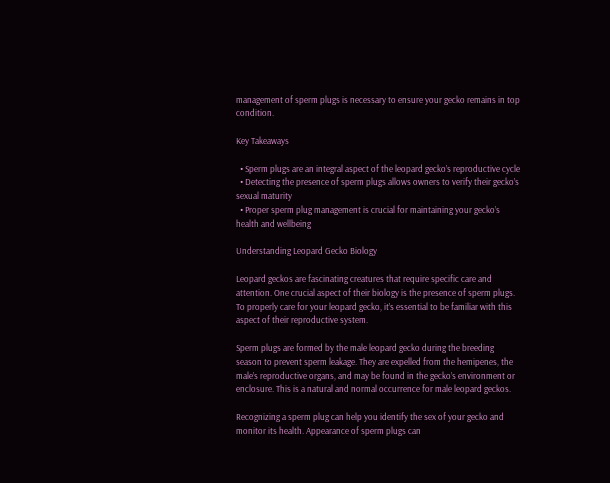management of sperm plugs is necessary to ensure your gecko remains in top condition.

Key Takeaways

  • Sperm plugs are an integral aspect of the leopard gecko’s reproductive cycle
  • Detecting the presence of sperm plugs allows owners to verify their gecko’s sexual maturity
  • Proper sperm plug management is crucial for maintaining your gecko’s health and wellbeing

Understanding Leopard Gecko Biology

Leopard geckos are fascinating creatures that require specific care and attention. One crucial aspect of their biology is the presence of sperm plugs. To properly care for your leopard gecko, it’s essential to be familiar with this aspect of their reproductive system.

Sperm plugs are formed by the male leopard gecko during the breeding season to prevent sperm leakage. They are expelled from the hemipenes, the male’s reproductive organs, and may be found in the gecko’s environment or enclosure. This is a natural and normal occurrence for male leopard geckos.

Recognizing a sperm plug can help you identify the sex of your gecko and monitor its health. Appearance of sperm plugs can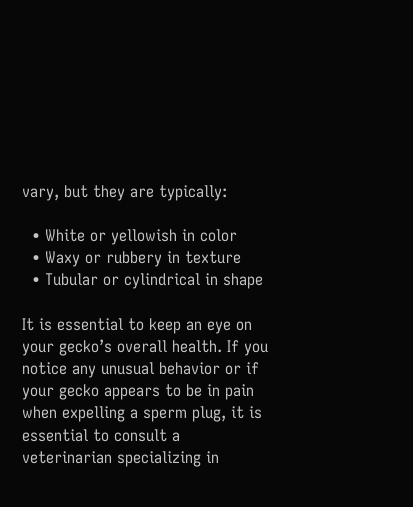vary, but they are typically:

  • White or yellowish in color
  • Waxy or rubbery in texture
  • Tubular or cylindrical in shape

It is essential to keep an eye on your gecko’s overall health. If you notice any unusual behavior or if your gecko appears to be in pain when expelling a sperm plug, it is essential to consult a veterinarian specializing in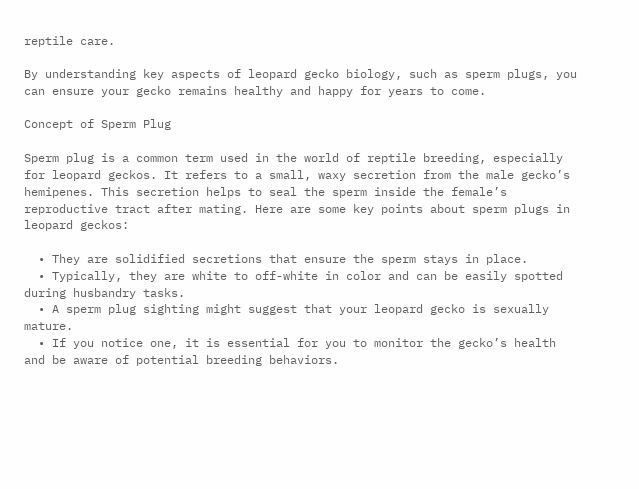reptile care.

By understanding key aspects of leopard gecko biology, such as sperm plugs, you can ensure your gecko remains healthy and happy for years to come.

Concept of Sperm Plug

Sperm plug is a common term used in the world of reptile breeding, especially for leopard geckos. It refers to a small, waxy secretion from the male gecko’s hemipenes. This secretion helps to seal the sperm inside the female’s reproductive tract after mating. Here are some key points about sperm plugs in leopard geckos:

  • They are solidified secretions that ensure the sperm stays in place.
  • Typically, they are white to off-white in color and can be easily spotted during husbandry tasks.
  • A sperm plug sighting might suggest that your leopard gecko is sexually mature.
  • If you notice one, it is essential for you to monitor the gecko’s health and be aware of potential breeding behaviors.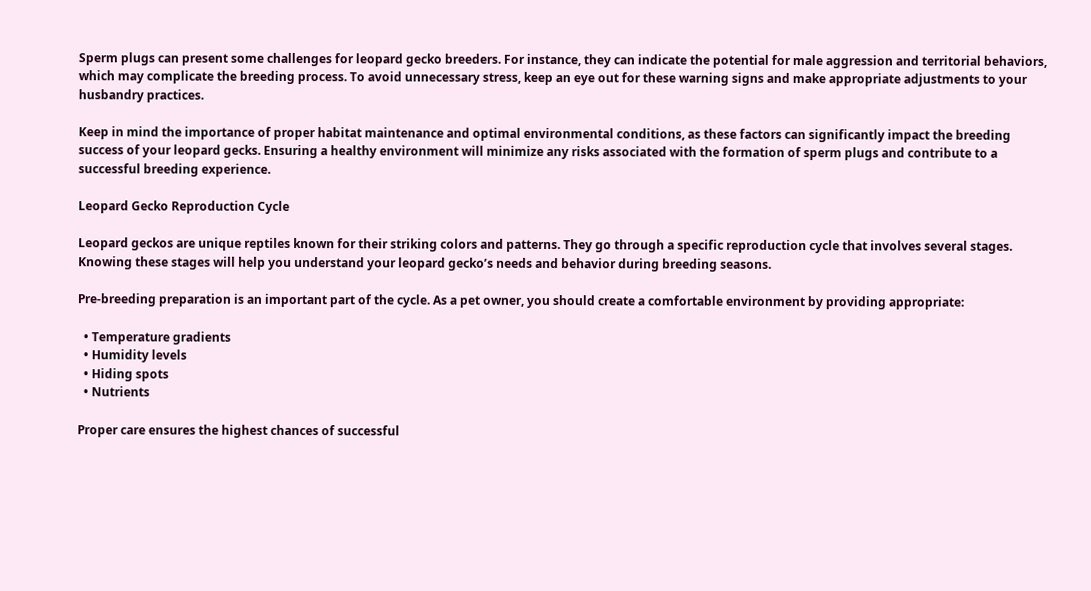Sperm plugs can present some challenges for leopard gecko breeders. For instance, they can indicate the potential for male aggression and territorial behaviors, which may complicate the breeding process. To avoid unnecessary stress, keep an eye out for these warning signs and make appropriate adjustments to your husbandry practices.

Keep in mind the importance of proper habitat maintenance and optimal environmental conditions, as these factors can significantly impact the breeding success of your leopard gecks. Ensuring a healthy environment will minimize any risks associated with the formation of sperm plugs and contribute to a successful breeding experience.

Leopard Gecko Reproduction Cycle

Leopard geckos are unique reptiles known for their striking colors and patterns. They go through a specific reproduction cycle that involves several stages. Knowing these stages will help you understand your leopard gecko’s needs and behavior during breeding seasons.

Pre-breeding preparation is an important part of the cycle. As a pet owner, you should create a comfortable environment by providing appropriate:

  • Temperature gradients
  • Humidity levels
  • Hiding spots
  • Nutrients

Proper care ensures the highest chances of successful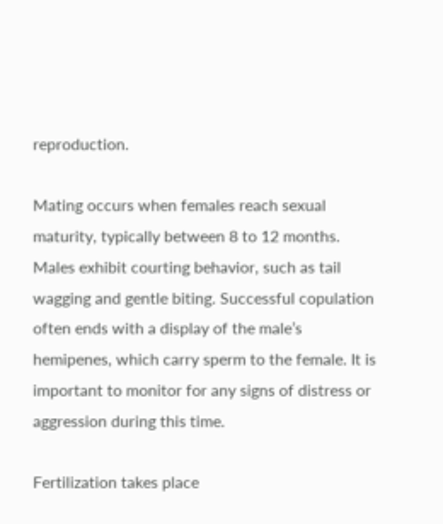reproduction.

Mating occurs when females reach sexual maturity, typically between 8 to 12 months. Males exhibit courting behavior, such as tail wagging and gentle biting. Successful copulation often ends with a display of the male’s hemipenes, which carry sperm to the female. It is important to monitor for any signs of distress or aggression during this time.

Fertilization takes place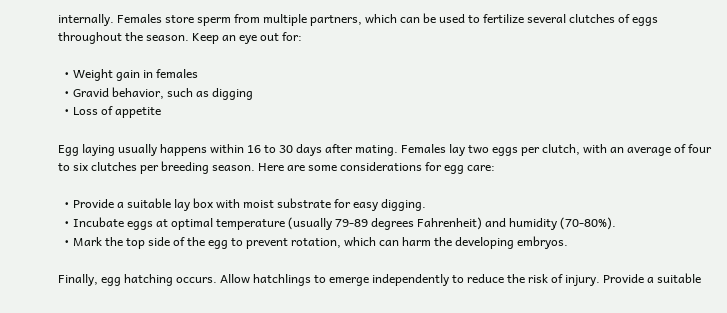internally. Females store sperm from multiple partners, which can be used to fertilize several clutches of eggs throughout the season. Keep an eye out for:

  • Weight gain in females
  • Gravid behavior, such as digging
  • Loss of appetite

Egg laying usually happens within 16 to 30 days after mating. Females lay two eggs per clutch, with an average of four to six clutches per breeding season. Here are some considerations for egg care:

  • Provide a suitable lay box with moist substrate for easy digging.
  • Incubate eggs at optimal temperature (usually 79-89 degrees Fahrenheit) and humidity (70-80%).
  • Mark the top side of the egg to prevent rotation, which can harm the developing embryos.

Finally, egg hatching occurs. Allow hatchlings to emerge independently to reduce the risk of injury. Provide a suitable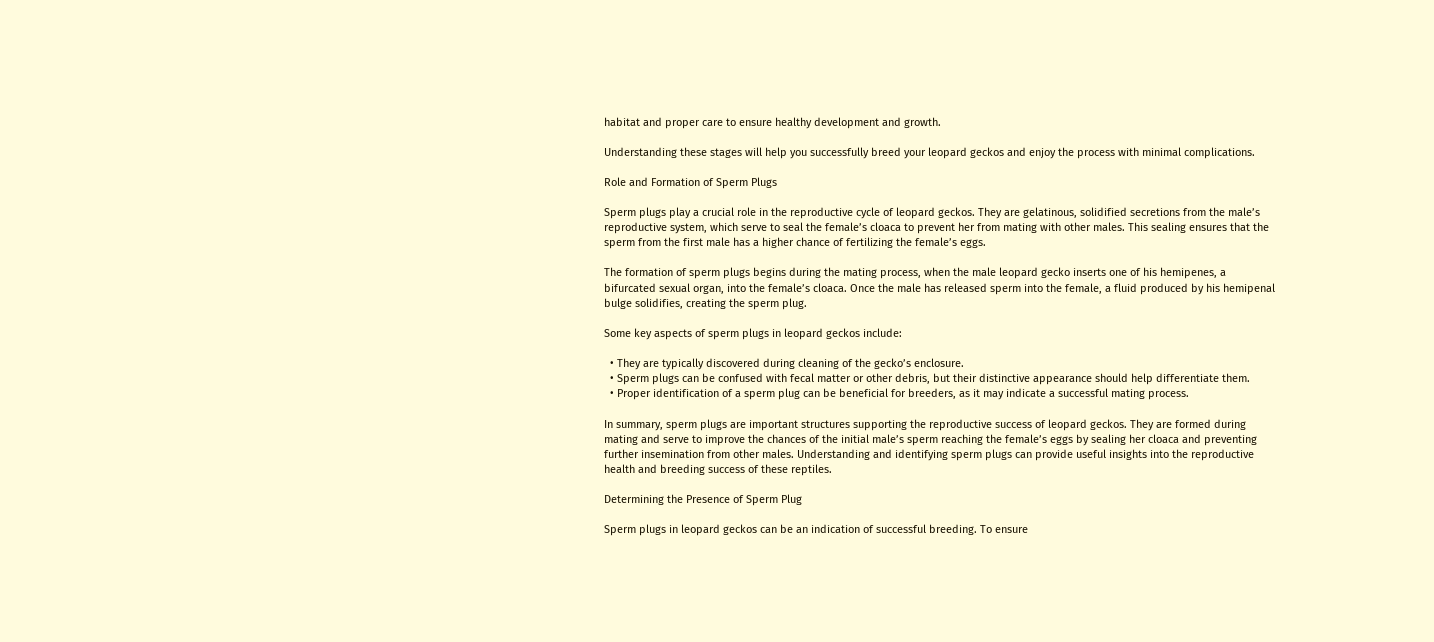habitat and proper care to ensure healthy development and growth.

Understanding these stages will help you successfully breed your leopard geckos and enjoy the process with minimal complications.

Role and Formation of Sperm Plugs

Sperm plugs play a crucial role in the reproductive cycle of leopard geckos. They are gelatinous, solidified secretions from the male’s reproductive system, which serve to seal the female’s cloaca to prevent her from mating with other males. This sealing ensures that the sperm from the first male has a higher chance of fertilizing the female’s eggs.

The formation of sperm plugs begins during the mating process, when the male leopard gecko inserts one of his hemipenes, a bifurcated sexual organ, into the female’s cloaca. Once the male has released sperm into the female, a fluid produced by his hemipenal bulge solidifies, creating the sperm plug.

Some key aspects of sperm plugs in leopard geckos include:

  • They are typically discovered during cleaning of the gecko’s enclosure.
  • Sperm plugs can be confused with fecal matter or other debris, but their distinctive appearance should help differentiate them.
  • Proper identification of a sperm plug can be beneficial for breeders, as it may indicate a successful mating process.

In summary, sperm plugs are important structures supporting the reproductive success of leopard geckos. They are formed during mating and serve to improve the chances of the initial male’s sperm reaching the female’s eggs by sealing her cloaca and preventing further insemination from other males. Understanding and identifying sperm plugs can provide useful insights into the reproductive health and breeding success of these reptiles.

Determining the Presence of Sperm Plug

Sperm plugs in leopard geckos can be an indication of successful breeding. To ensure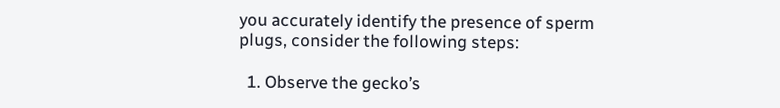you accurately identify the presence of sperm plugs, consider the following steps:

  1. Observe the gecko’s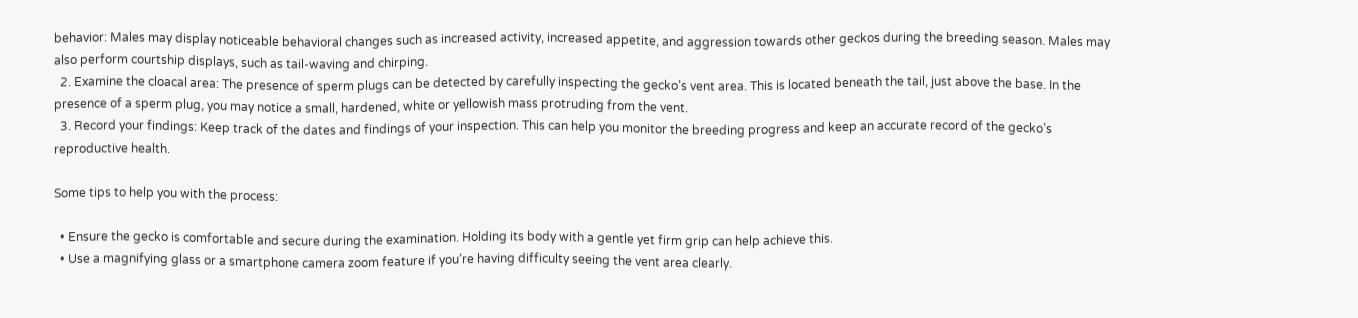behavior: Males may display noticeable behavioral changes such as increased activity, increased appetite, and aggression towards other geckos during the breeding season. Males may also perform courtship displays, such as tail-waving and chirping.
  2. Examine the cloacal area: The presence of sperm plugs can be detected by carefully inspecting the gecko’s vent area. This is located beneath the tail, just above the base. In the presence of a sperm plug, you may notice a small, hardened, white or yellowish mass protruding from the vent.
  3. Record your findings: Keep track of the dates and findings of your inspection. This can help you monitor the breeding progress and keep an accurate record of the gecko’s reproductive health.

Some tips to help you with the process:

  • Ensure the gecko is comfortable and secure during the examination. Holding its body with a gentle yet firm grip can help achieve this.
  • Use a magnifying glass or a smartphone camera zoom feature if you’re having difficulty seeing the vent area clearly.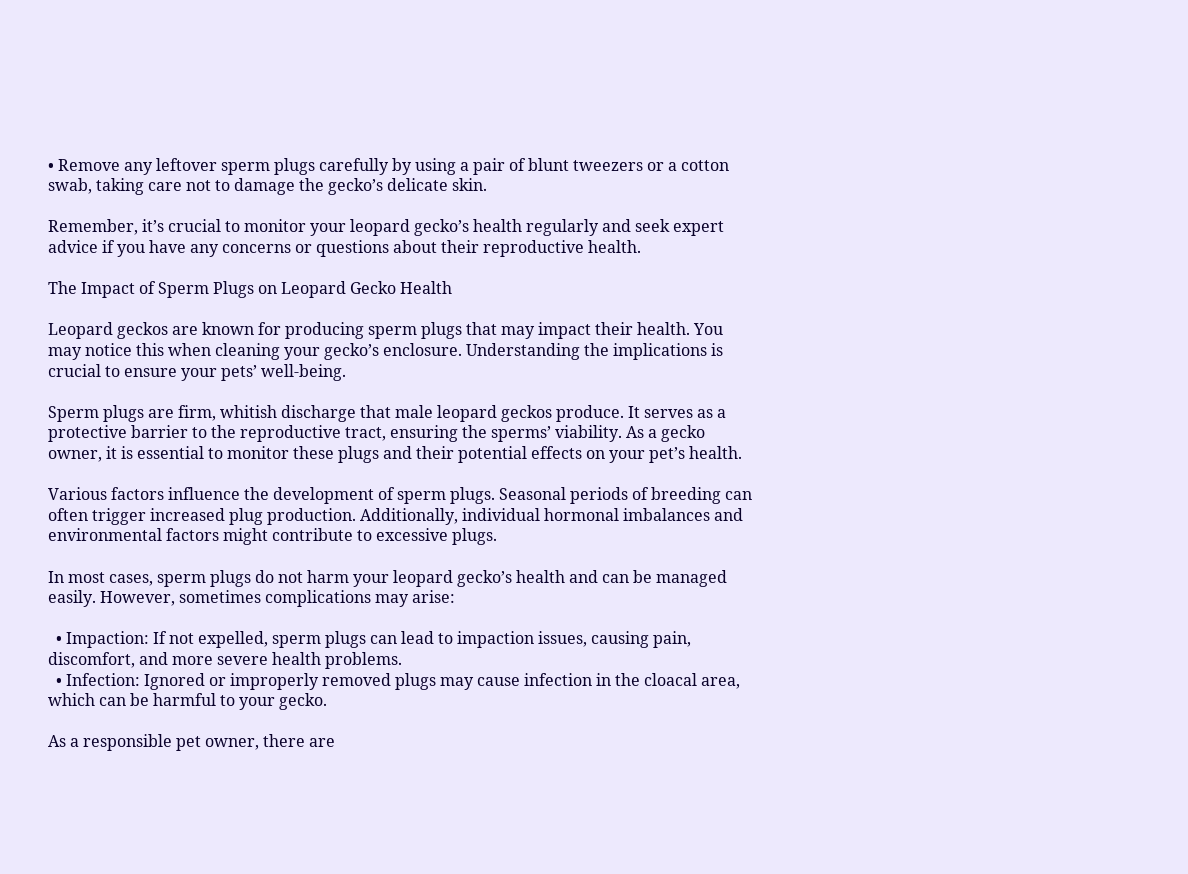• Remove any leftover sperm plugs carefully by using a pair of blunt tweezers or a cotton swab, taking care not to damage the gecko’s delicate skin.

Remember, it’s crucial to monitor your leopard gecko’s health regularly and seek expert advice if you have any concerns or questions about their reproductive health.

The Impact of Sperm Plugs on Leopard Gecko Health

Leopard geckos are known for producing sperm plugs that may impact their health. You may notice this when cleaning your gecko’s enclosure. Understanding the implications is crucial to ensure your pets’ well-being.

Sperm plugs are firm, whitish discharge that male leopard geckos produce. It serves as a protective barrier to the reproductive tract, ensuring the sperms’ viability. As a gecko owner, it is essential to monitor these plugs and their potential effects on your pet’s health.

Various factors influence the development of sperm plugs. Seasonal periods of breeding can often trigger increased plug production. Additionally, individual hormonal imbalances and environmental factors might contribute to excessive plugs.

In most cases, sperm plugs do not harm your leopard gecko’s health and can be managed easily. However, sometimes complications may arise:

  • Impaction: If not expelled, sperm plugs can lead to impaction issues, causing pain, discomfort, and more severe health problems.
  • Infection: Ignored or improperly removed plugs may cause infection in the cloacal area, which can be harmful to your gecko.

As a responsible pet owner, there are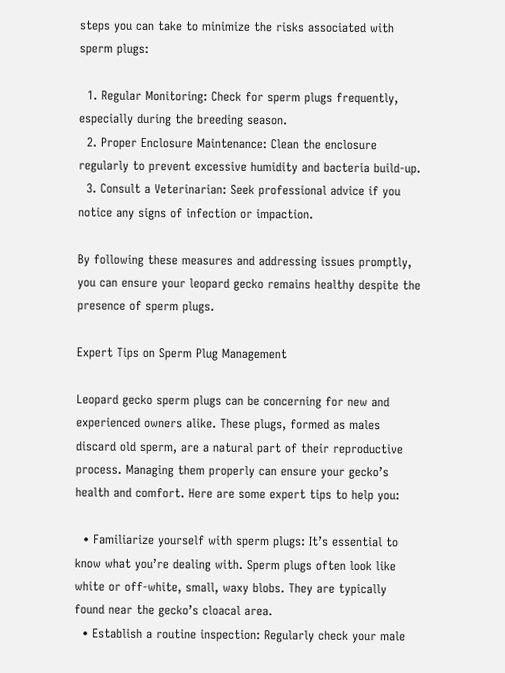steps you can take to minimize the risks associated with sperm plugs:

  1. Regular Monitoring: Check for sperm plugs frequently, especially during the breeding season.
  2. Proper Enclosure Maintenance: Clean the enclosure regularly to prevent excessive humidity and bacteria build-up.
  3. Consult a Veterinarian: Seek professional advice if you notice any signs of infection or impaction.

By following these measures and addressing issues promptly, you can ensure your leopard gecko remains healthy despite the presence of sperm plugs.

Expert Tips on Sperm Plug Management

Leopard gecko sperm plugs can be concerning for new and experienced owners alike. These plugs, formed as males discard old sperm, are a natural part of their reproductive process. Managing them properly can ensure your gecko’s health and comfort. Here are some expert tips to help you:

  • Familiarize yourself with sperm plugs: It’s essential to know what you’re dealing with. Sperm plugs often look like white or off-white, small, waxy blobs. They are typically found near the gecko’s cloacal area.
  • Establish a routine inspection: Regularly check your male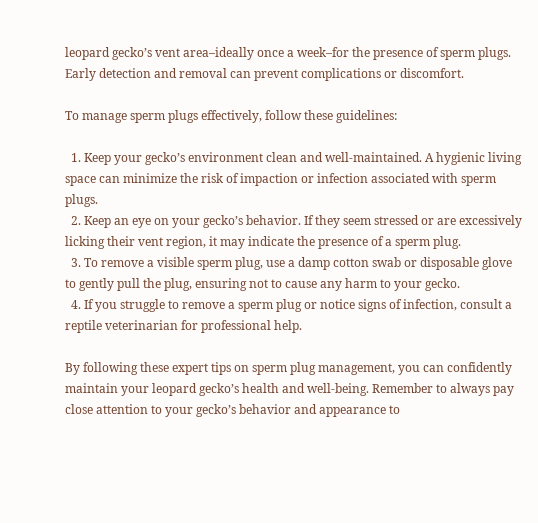leopard gecko’s vent area–ideally once a week–for the presence of sperm plugs. Early detection and removal can prevent complications or discomfort.

To manage sperm plugs effectively, follow these guidelines:

  1. Keep your gecko’s environment clean and well-maintained. A hygienic living space can minimize the risk of impaction or infection associated with sperm plugs.
  2. Keep an eye on your gecko’s behavior. If they seem stressed or are excessively licking their vent region, it may indicate the presence of a sperm plug.
  3. To remove a visible sperm plug, use a damp cotton swab or disposable glove to gently pull the plug, ensuring not to cause any harm to your gecko.
  4. If you struggle to remove a sperm plug or notice signs of infection, consult a reptile veterinarian for professional help.

By following these expert tips on sperm plug management, you can confidently maintain your leopard gecko’s health and well-being. Remember to always pay close attention to your gecko’s behavior and appearance to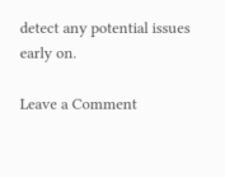detect any potential issues early on.

Leave a Comment